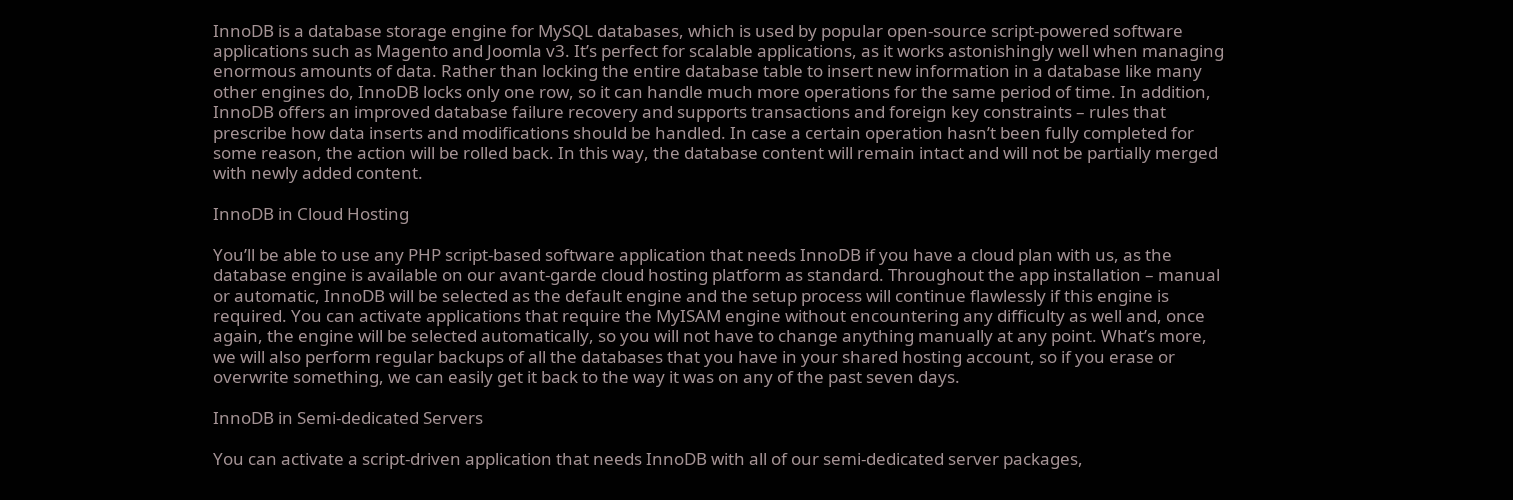InnoDB is a database storage engine for MySQL databases, which is used by popular open-source script-powered software applications such as Magento and Joomla v3. It’s perfect for scalable applications, as it works astonishingly well when managing enormous amounts of data. Rather than locking the entire database table to insert new information in a database like many other engines do, InnoDB locks only one row, so it can handle much more operations for the same period of time. In addition, InnoDB offers an improved database failure recovery and supports transactions and foreign key constraints – rules that prescribe how data inserts and modifications should be handled. In case a certain operation hasn’t been fully completed for some reason, the action will be rolled back. In this way, the database content will remain intact and will not be partially merged with newly added content.

InnoDB in Cloud Hosting

You’ll be able to use any PHP script-based software application that needs InnoDB if you have a cloud plan with us, as the database engine is available on our avant-garde cloud hosting platform as standard. Throughout the app installation – manual or automatic, InnoDB will be selected as the default engine and the setup process will continue flawlessly if this engine is required. You can activate applications that require the MyISAM engine without encountering any difficulty as well and, once again, the engine will be selected automatically, so you will not have to change anything manually at any point. What’s more, we will also perform regular backups of all the databases that you have in your shared hosting account, so if you erase or overwrite something, we can easily get it back to the way it was on any of the past seven days.

InnoDB in Semi-dedicated Servers

You can activate a script-driven application that needs InnoDB with all of our semi-dedicated server packages,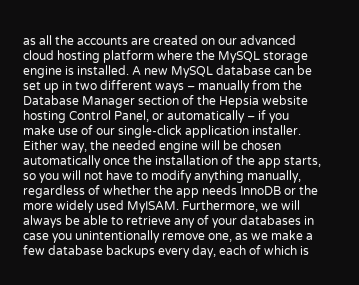as all the accounts are created on our advanced cloud hosting platform where the MySQL storage engine is installed. A new MySQL database can be set up in two different ways – manually from the Database Manager section of the Hepsia website hosting Control Panel, or automatically – if you make use of our single-click application installer. Either way, the needed engine will be chosen automatically once the installation of the app starts, so you will not have to modify anything manually, regardless of whether the app needs InnoDB or the more widely used MyISAM. Furthermore, we will always be able to retrieve any of your databases in case you unintentionally remove one, as we make a few database backups every day, each of which is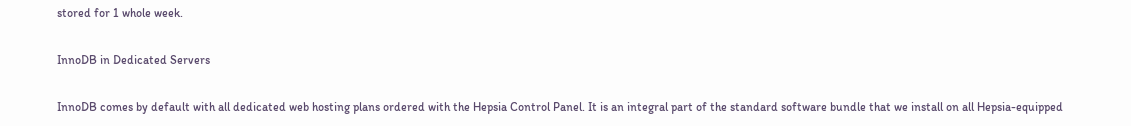stored for 1 whole week.

InnoDB in Dedicated Servers

InnoDB comes by default with all dedicated web hosting plans ordered with the Hepsia Control Panel. It is an integral part of the standard software bundle that we install on all Hepsia-equipped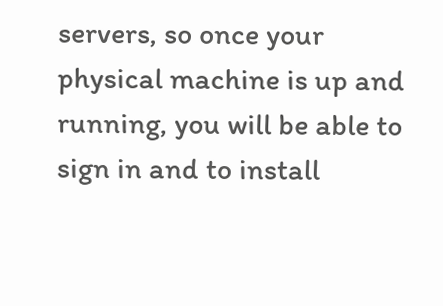servers, so once your physical machine is up and running, you will be able to sign in and to install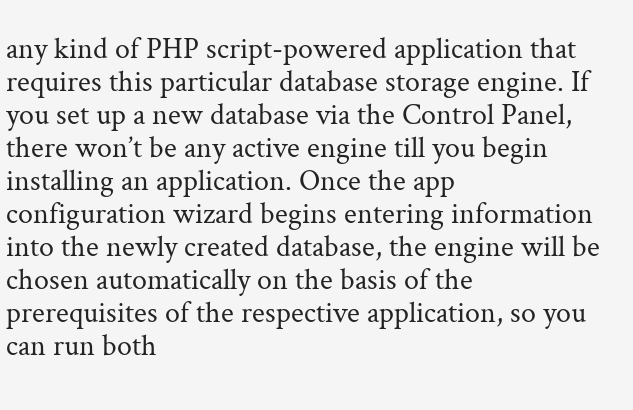any kind of PHP script-powered application that requires this particular database storage engine. If you set up a new database via the Control Panel, there won’t be any active engine till you begin installing an application. Once the app configuration wizard begins entering information into the newly created database, the engine will be chosen automatically on the basis of the prerequisites of the respective application, so you can run both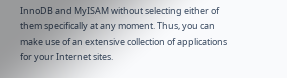InnoDB and MyISAM without selecting either of them specifically at any moment. Thus, you can make use of an extensive collection of applications for your Internet sites.